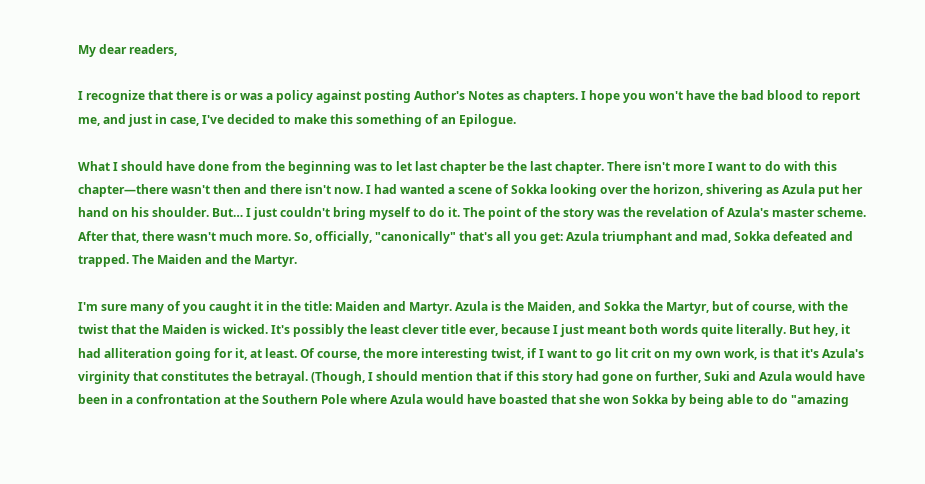My dear readers,

I recognize that there is or was a policy against posting Author's Notes as chapters. I hope you won't have the bad blood to report me, and just in case, I've decided to make this something of an Epilogue.

What I should have done from the beginning was to let last chapter be the last chapter. There isn't more I want to do with this chapter—there wasn't then and there isn't now. I had wanted a scene of Sokka looking over the horizon, shivering as Azula put her hand on his shoulder. But… I just couldn't bring myself to do it. The point of the story was the revelation of Azula's master scheme. After that, there wasn't much more. So, officially, "canonically" that's all you get: Azula triumphant and mad, Sokka defeated and trapped. The Maiden and the Martyr.

I'm sure many of you caught it in the title: Maiden and Martyr. Azula is the Maiden, and Sokka the Martyr, but of course, with the twist that the Maiden is wicked. It's possibly the least clever title ever, because I just meant both words quite literally. But hey, it had alliteration going for it, at least. Of course, the more interesting twist, if I want to go lit crit on my own work, is that it's Azula's virginity that constitutes the betrayal. (Though, I should mention that if this story had gone on further, Suki and Azula would have been in a confrontation at the Southern Pole where Azula would have boasted that she won Sokka by being able to do "amazing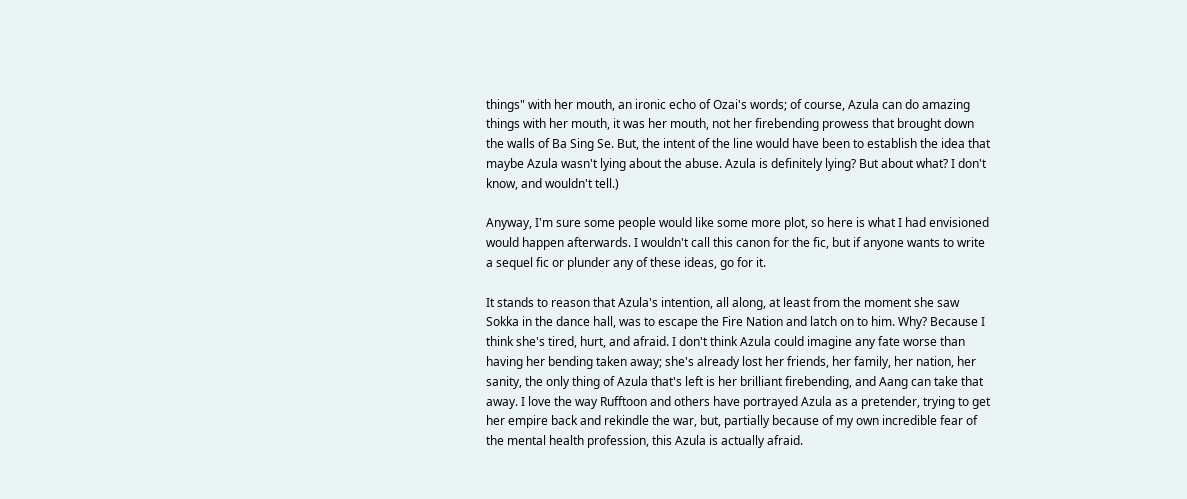things" with her mouth, an ironic echo of Ozai's words; of course, Azula can do amazing things with her mouth, it was her mouth, not her firebending prowess that brought down the walls of Ba Sing Se. But, the intent of the line would have been to establish the idea that maybe Azula wasn't lying about the abuse. Azula is definitely lying? But about what? I don't know, and wouldn't tell.)

Anyway, I'm sure some people would like some more plot, so here is what I had envisioned would happen afterwards. I wouldn't call this canon for the fic, but if anyone wants to write a sequel fic or plunder any of these ideas, go for it.

It stands to reason that Azula's intention, all along, at least from the moment she saw Sokka in the dance hall, was to escape the Fire Nation and latch on to him. Why? Because I think she's tired, hurt, and afraid. I don't think Azula could imagine any fate worse than having her bending taken away; she's already lost her friends, her family, her nation, her sanity, the only thing of Azula that's left is her brilliant firebending, and Aang can take that away. I love the way Rufftoon and others have portrayed Azula as a pretender, trying to get her empire back and rekindle the war, but, partially because of my own incredible fear of the mental health profession, this Azula is actually afraid.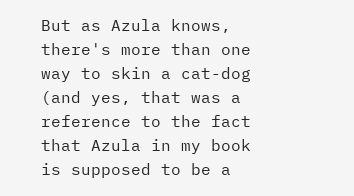But as Azula knows, there's more than one way to skin a cat-dog (and yes, that was a reference to the fact that Azula in my book is supposed to be a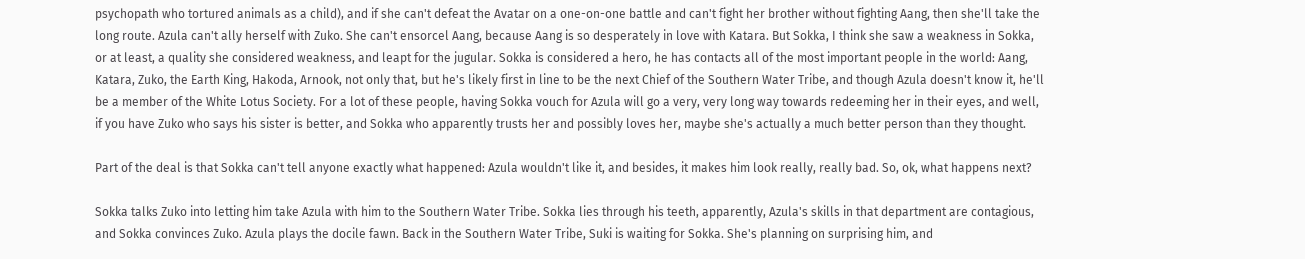psychopath who tortured animals as a child), and if she can't defeat the Avatar on a one-on-one battle and can't fight her brother without fighting Aang, then she'll take the long route. Azula can't ally herself with Zuko. She can't ensorcel Aang, because Aang is so desperately in love with Katara. But Sokka, I think she saw a weakness in Sokka, or at least, a quality she considered weakness, and leapt for the jugular. Sokka is considered a hero, he has contacts all of the most important people in the world: Aang, Katara, Zuko, the Earth King, Hakoda, Arnook, not only that, but he's likely first in line to be the next Chief of the Southern Water Tribe, and though Azula doesn't know it, he'll be a member of the White Lotus Society. For a lot of these people, having Sokka vouch for Azula will go a very, very long way towards redeeming her in their eyes, and well, if you have Zuko who says his sister is better, and Sokka who apparently trusts her and possibly loves her, maybe she's actually a much better person than they thought.

Part of the deal is that Sokka can't tell anyone exactly what happened: Azula wouldn't like it, and besides, it makes him look really, really bad. So, ok, what happens next?

Sokka talks Zuko into letting him take Azula with him to the Southern Water Tribe. Sokka lies through his teeth, apparently, Azula's skills in that department are contagious, and Sokka convinces Zuko. Azula plays the docile fawn. Back in the Southern Water Tribe, Suki is waiting for Sokka. She's planning on surprising him, and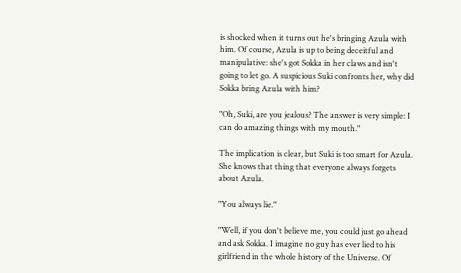is shocked when it turns out he's bringing Azula with him. Of course, Azula is up to being deceitful and manipulative: she's got Sokka in her claws and isn't going to let go. A suspicious Suki confronts her, why did Sokka bring Azula with him?

"Oh, Suki, are you jealous? The answer is very simple: I can do amazing things with my mouth."

The implication is clear, but Suki is too smart for Azula. She knows that thing that everyone always forgets about Azula.

"You always lie."

"Well, if you don't believe me, you could just go ahead and ask Sokka. I imagine no guy has ever lied to his girlfriend in the whole history of the Universe. Of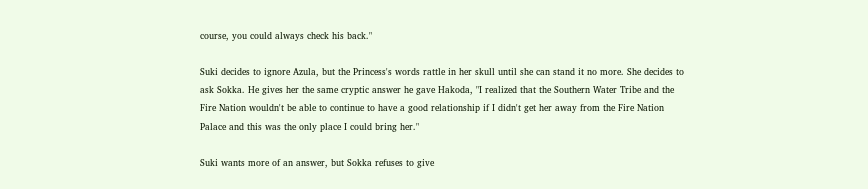course, you could always check his back."

Suki decides to ignore Azula, but the Princess's words rattle in her skull until she can stand it no more. She decides to ask Sokka. He gives her the same cryptic answer he gave Hakoda, "I realized that the Southern Water Tribe and the Fire Nation wouldn't be able to continue to have a good relationship if I didn't get her away from the Fire Nation Palace and this was the only place I could bring her."

Suki wants more of an answer, but Sokka refuses to give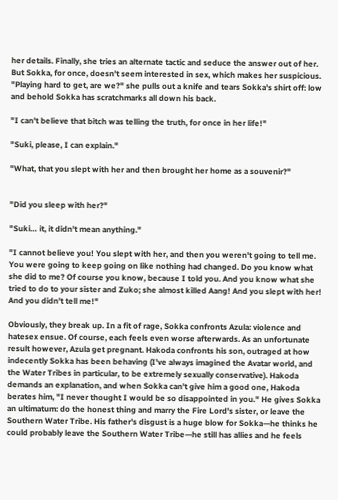her details. Finally, she tries an alternate tactic and seduce the answer out of her. But Sokka, for once, doesn't seem interested in sex, which makes her suspicious. "Playing hard to get, are we?" she pulls out a knife and tears Sokka's shirt off: low and behold Sokka has scratchmarks all down his back.

"I can't believe that bitch was telling the truth, for once in her life!"

"Suki, please, I can explain."

"What, that you slept with her and then brought her home as a souvenir?"


"Did you sleep with her?"

"Suki… it, it didn't mean anything."

"I cannot believe you! You slept with her, and then you weren't going to tell me. You were going to keep going on like nothing had changed. Do you know what she did to me? Of course you know, because I told you. And you know what she tried to do to your sister and Zuko; she almost killed Aang! And you slept with her! And you didn't tell me!"

Obviously, they break up. In a fit of rage, Sokka confronts Azula: violence and hatesex ensue. Of course, each feels even worse afterwards. As an unfortunate result however, Azula get pregnant. Hakoda confronts his son, outraged at how indecently Sokka has been behaving (I've always imagined the Avatar world, and the Water Tribes in particular, to be extremely sexually conservative). Hakoda demands an explanation, and when Sokka can't give him a good one, Hakoda berates him, "I never thought I would be so disappointed in you." He gives Sokka an ultimatum: do the honest thing and marry the Fire Lord's sister, or leave the Southern Water Tribe. His father's disgust is a huge blow for Sokka—he thinks he could probably leave the Southern Water Tribe—he still has allies and he feels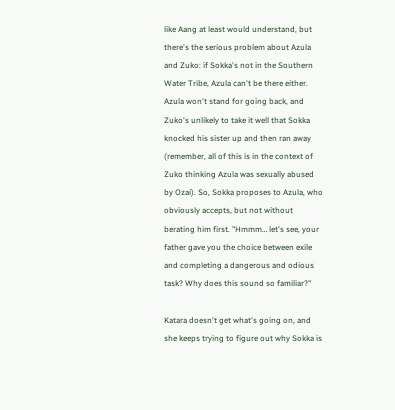like Aang at least would understand, but there's the serious problem about Azula and Zuko: if Sokka's not in the Southern Water Tribe, Azula can't be there either. Azula won't stand for going back, and Zuko's unlikely to take it well that Sokka knocked his sister up and then ran away (remember, all of this is in the context of Zuko thinking Azula was sexually abused by Ozai). So, Sokka proposes to Azula, who obviously accepts, but not without berating him first. "Hmmm… let's see, your father gave you the choice between exile and completing a dangerous and odious task? Why does this sound so familiar?"

Katara doesn't get what's going on, and she keeps trying to figure out why Sokka is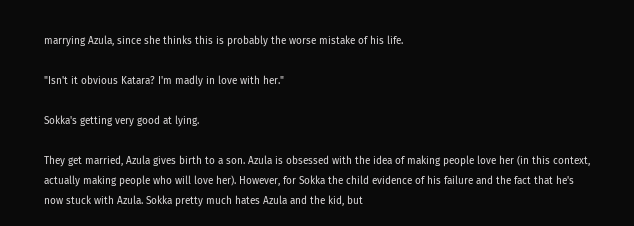marrying Azula, since she thinks this is probably the worse mistake of his life.

"Isn't it obvious Katara? I'm madly in love with her."

Sokka's getting very good at lying.

They get married, Azula gives birth to a son. Azula is obsessed with the idea of making people love her (in this context, actually making people who will love her). However, for Sokka the child evidence of his failure and the fact that he's now stuck with Azula. Sokka pretty much hates Azula and the kid, but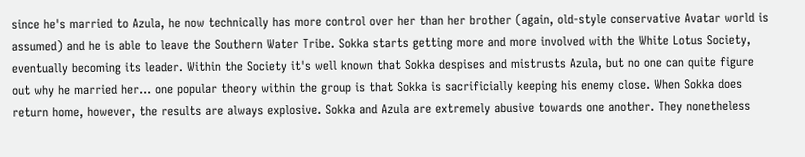since he's married to Azula, he now technically has more control over her than her brother (again, old-style conservative Avatar world is assumed) and he is able to leave the Southern Water Tribe. Sokka starts getting more and more involved with the White Lotus Society, eventually becoming its leader. Within the Society it's well known that Sokka despises and mistrusts Azula, but no one can quite figure out why he married her… one popular theory within the group is that Sokka is sacrificially keeping his enemy close. When Sokka does return home, however, the results are always explosive. Sokka and Azula are extremely abusive towards one another. They nonetheless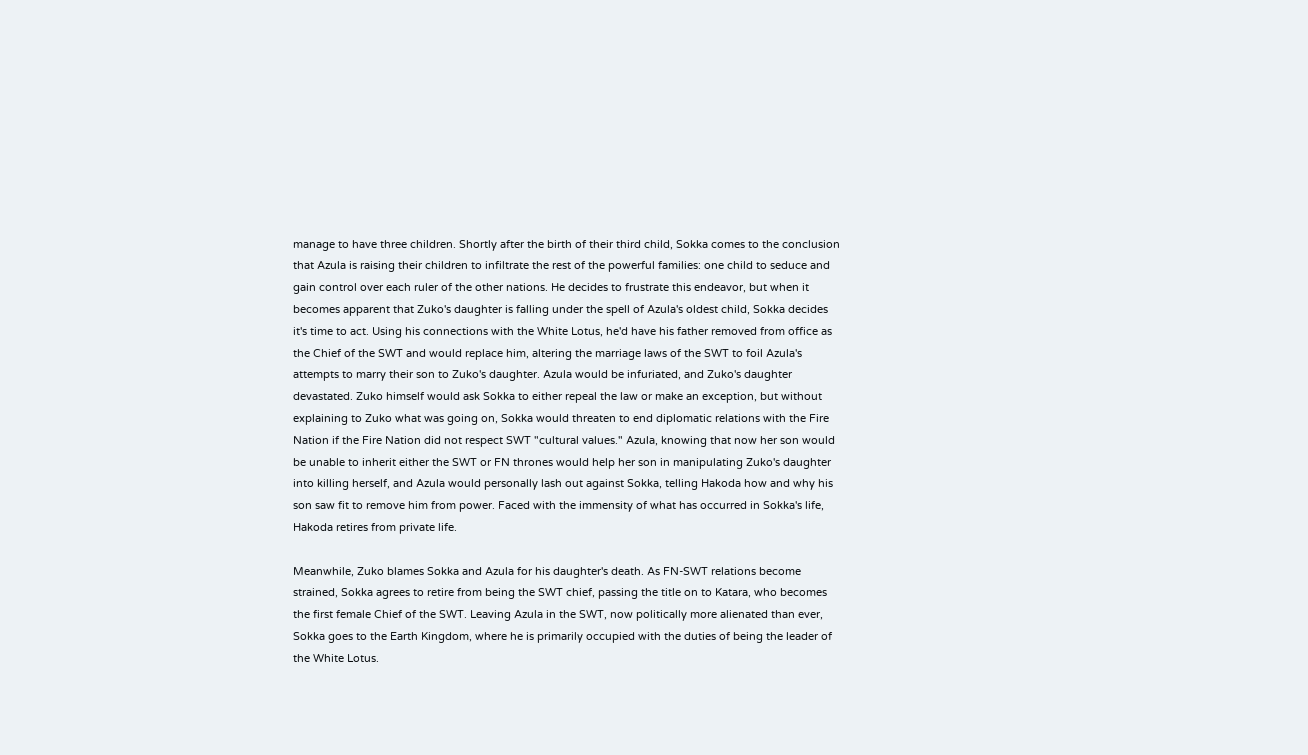manage to have three children. Shortly after the birth of their third child, Sokka comes to the conclusion that Azula is raising their children to infiltrate the rest of the powerful families: one child to seduce and gain control over each ruler of the other nations. He decides to frustrate this endeavor, but when it becomes apparent that Zuko's daughter is falling under the spell of Azula's oldest child, Sokka decides it's time to act. Using his connections with the White Lotus, he'd have his father removed from office as the Chief of the SWT and would replace him, altering the marriage laws of the SWT to foil Azula's attempts to marry their son to Zuko's daughter. Azula would be infuriated, and Zuko's daughter devastated. Zuko himself would ask Sokka to either repeal the law or make an exception, but without explaining to Zuko what was going on, Sokka would threaten to end diplomatic relations with the Fire Nation if the Fire Nation did not respect SWT "cultural values." Azula, knowing that now her son would be unable to inherit either the SWT or FN thrones would help her son in manipulating Zuko's daughter into killing herself, and Azula would personally lash out against Sokka, telling Hakoda how and why his son saw fit to remove him from power. Faced with the immensity of what has occurred in Sokka's life, Hakoda retires from private life.

Meanwhile, Zuko blames Sokka and Azula for his daughter's death. As FN-SWT relations become strained, Sokka agrees to retire from being the SWT chief, passing the title on to Katara, who becomes the first female Chief of the SWT. Leaving Azula in the SWT, now politically more alienated than ever, Sokka goes to the Earth Kingdom, where he is primarily occupied with the duties of being the leader of the White Lotus.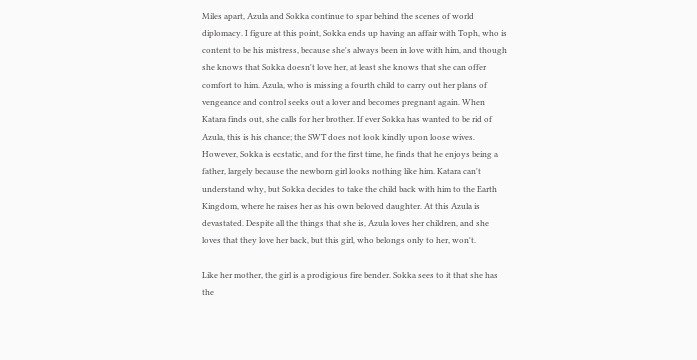Miles apart, Azula and Sokka continue to spar behind the scenes of world diplomacy. I figure at this point, Sokka ends up having an affair with Toph, who is content to be his mistress, because she's always been in love with him, and though she knows that Sokka doesn't love her, at least she knows that she can offer comfort to him. Azula, who is missing a fourth child to carry out her plans of vengeance and control seeks out a lover and becomes pregnant again. When Katara finds out, she calls for her brother. If ever Sokka has wanted to be rid of Azula, this is his chance; the SWT does not look kindly upon loose wives. However, Sokka is ecstatic, and for the first time, he finds that he enjoys being a father, largely because the newborn girl looks nothing like him. Katara can't understand why, but Sokka decides to take the child back with him to the Earth Kingdom, where he raises her as his own beloved daughter. At this Azula is devastated. Despite all the things that she is, Azula loves her children, and she loves that they love her back, but this girl, who belongs only to her, won't.

Like her mother, the girl is a prodigious fire bender. Sokka sees to it that she has the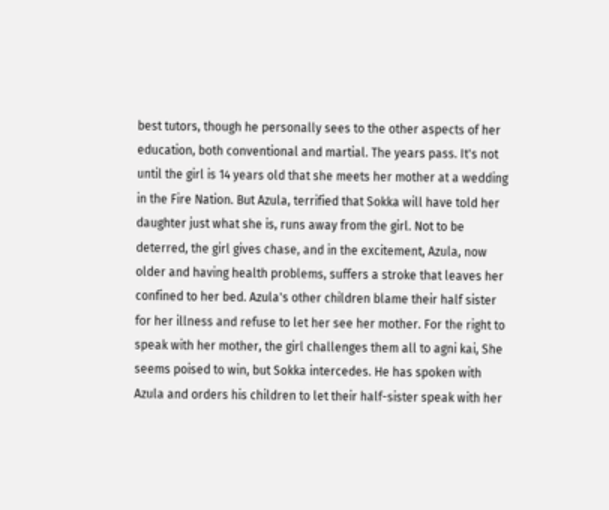best tutors, though he personally sees to the other aspects of her education, both conventional and martial. The years pass. It's not until the girl is 14 years old that she meets her mother at a wedding in the Fire Nation. But Azula, terrified that Sokka will have told her daughter just what she is, runs away from the girl. Not to be deterred, the girl gives chase, and in the excitement, Azula, now older and having health problems, suffers a stroke that leaves her confined to her bed. Azula's other children blame their half sister for her illness and refuse to let her see her mother. For the right to speak with her mother, the girl challenges them all to agni kai, She seems poised to win, but Sokka intercedes. He has spoken with Azula and orders his children to let their half-sister speak with her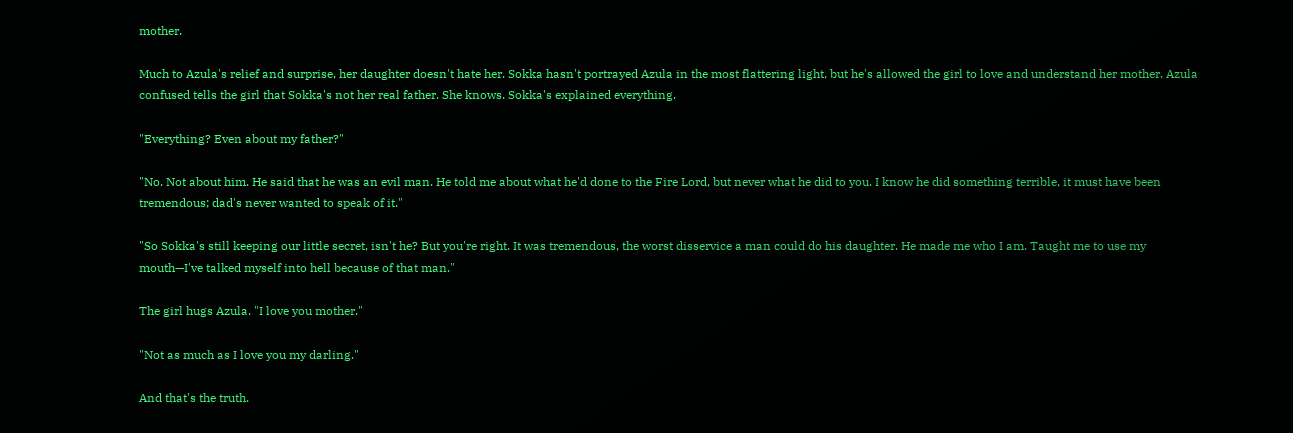mother.

Much to Azula's relief and surprise, her daughter doesn't hate her. Sokka hasn't portrayed Azula in the most flattering light, but he's allowed the girl to love and understand her mother. Azula confused tells the girl that Sokka's not her real father. She knows. Sokka's explained everything.

"Everything? Even about my father?"

"No. Not about him. He said that he was an evil man. He told me about what he'd done to the Fire Lord, but never what he did to you. I know he did something terrible, it must have been tremendous; dad's never wanted to speak of it."

"So Sokka's still keeping our little secret, isn't he? But you're right. It was tremendous, the worst disservice a man could do his daughter. He made me who I am. Taught me to use my mouth—I've talked myself into hell because of that man."

The girl hugs Azula. "I love you mother."

"Not as much as I love you my darling."

And that's the truth.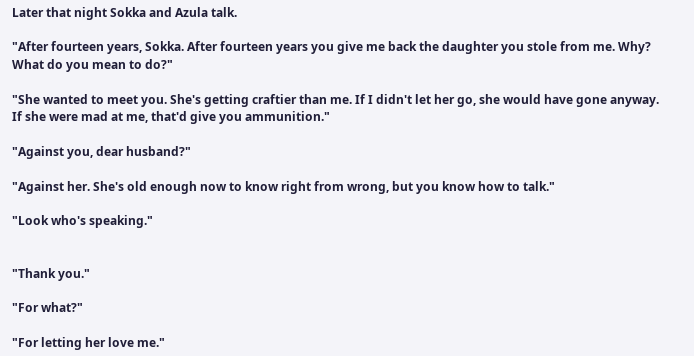Later that night Sokka and Azula talk.

"After fourteen years, Sokka. After fourteen years you give me back the daughter you stole from me. Why? What do you mean to do?"

"She wanted to meet you. She's getting craftier than me. If I didn't let her go, she would have gone anyway. If she were mad at me, that'd give you ammunition."

"Against you, dear husband?"

"Against her. She's old enough now to know right from wrong, but you know how to talk."

"Look who's speaking."


"Thank you."

"For what?"

"For letting her love me."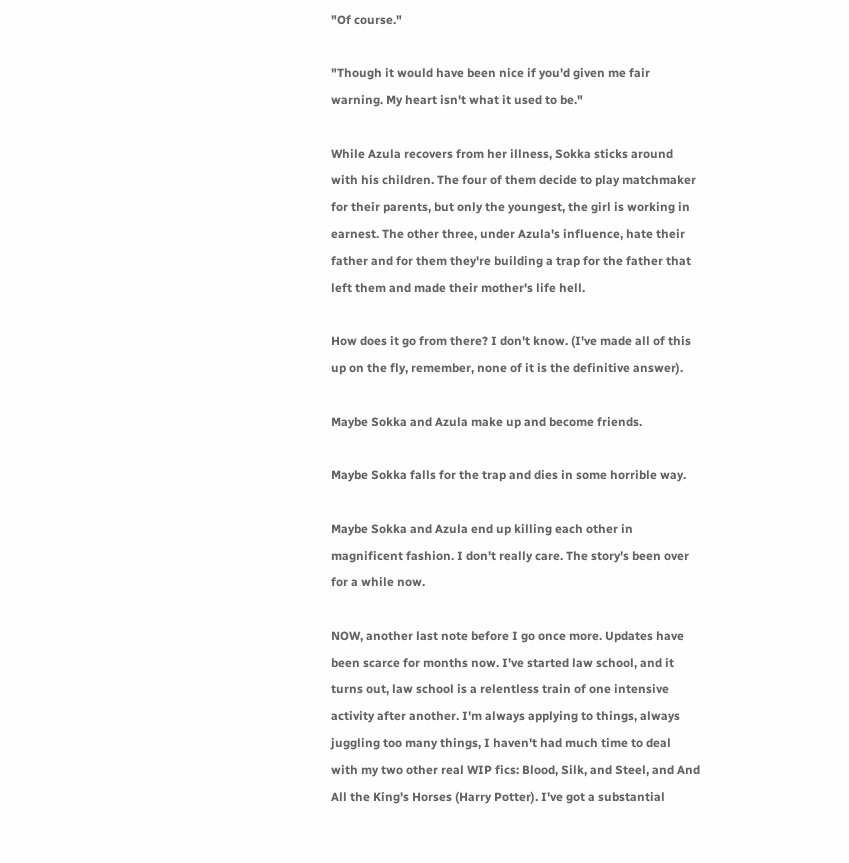"Of course."

"Though it would have been nice if you'd given me fair warning. My heart isn't what it used to be."

While Azula recovers from her illness, Sokka sticks around with his children. The four of them decide to play matchmaker for their parents, but only the youngest, the girl is working in earnest. The other three, under Azula's influence, hate their father and for them they're building a trap for the father that left them and made their mother's life hell.

How does it go from there? I don't know. (I've made all of this up on the fly, remember, none of it is the definitive answer).

Maybe Sokka and Azula make up and become friends.

Maybe Sokka falls for the trap and dies in some horrible way.

Maybe Sokka and Azula end up killing each other in magnificent fashion. I don't really care. The story's been over for a while now.

NOW, another last note before I go once more. Updates have been scarce for months now. I've started law school, and it turns out, law school is a relentless train of one intensive activity after another. I'm always applying to things, always juggling too many things, I haven't had much time to deal with my two other real WIP fics: Blood, Silk, and Steel, and And All the King's Horses (Harry Potter). I've got a substantial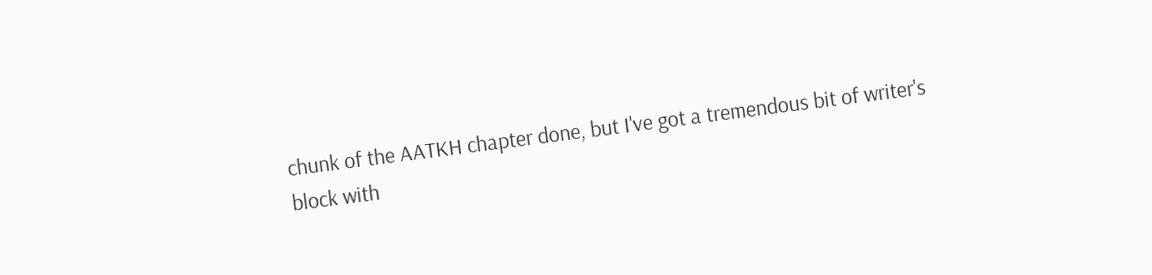chunk of the AATKH chapter done, but I've got a tremendous bit of writer's block with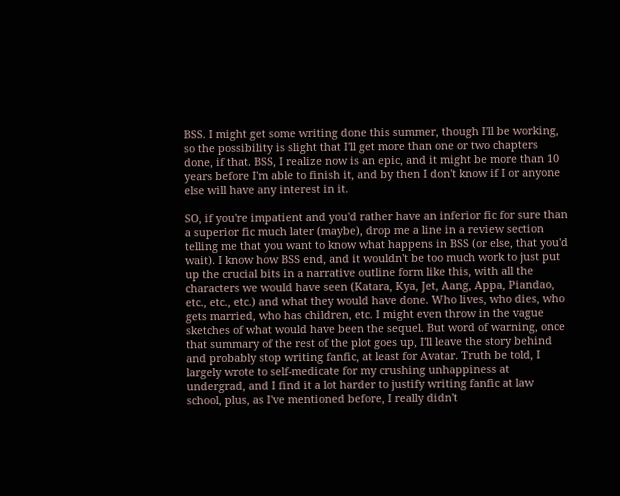BSS. I might get some writing done this summer, though I'll be working, so the possibility is slight that I'll get more than one or two chapters done, if that. BSS, I realize now is an epic, and it might be more than 10 years before I'm able to finish it, and by then I don't know if I or anyone else will have any interest in it.

SO, if you're impatient and you'd rather have an inferior fic for sure than a superior fic much later (maybe), drop me a line in a review section telling me that you want to know what happens in BSS (or else, that you'd wait). I know how BSS end, and it wouldn't be too much work to just put up the crucial bits in a narrative outline form like this, with all the characters we would have seen (Katara, Kya, Jet, Aang, Appa, Piandao, etc., etc., etc.) and what they would have done. Who lives, who dies, who gets married, who has children, etc. I might even throw in the vague sketches of what would have been the sequel. But word of warning, once that summary of the rest of the plot goes up, I'll leave the story behind and probably stop writing fanfic, at least for Avatar. Truth be told, I largely wrote to self-medicate for my crushing unhappiness at undergrad, and I find it a lot harder to justify writing fanfic at law school, plus, as I've mentioned before, I really didn't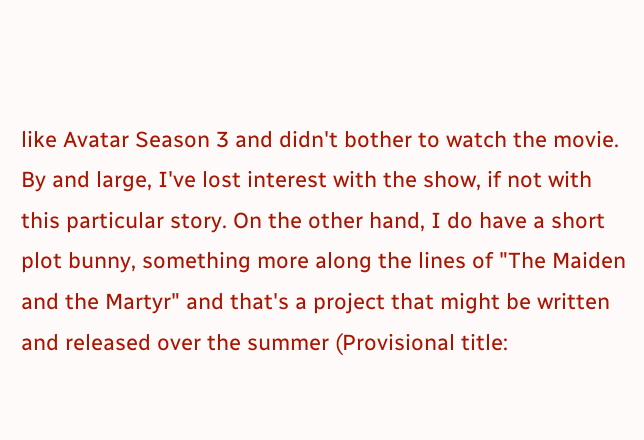like Avatar Season 3 and didn't bother to watch the movie. By and large, I've lost interest with the show, if not with this particular story. On the other hand, I do have a short plot bunny, something more along the lines of "The Maiden and the Martyr" and that's a project that might be written and released over the summer (Provisional title: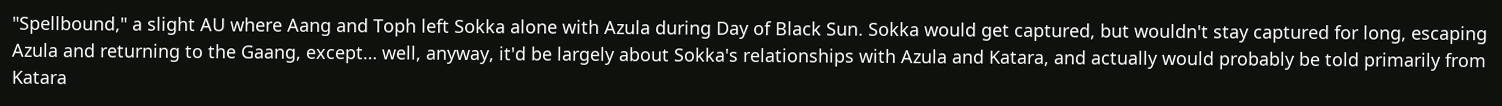"Spellbound," a slight AU where Aang and Toph left Sokka alone with Azula during Day of Black Sun. Sokka would get captured, but wouldn't stay captured for long, escaping Azula and returning to the Gaang, except… well, anyway, it'd be largely about Sokka's relationships with Azula and Katara, and actually would probably be told primarily from Katara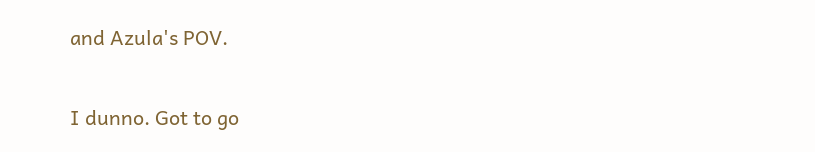and Azula's POV.

I dunno. Got to go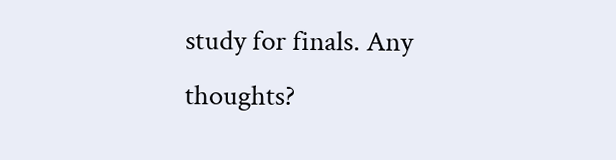study for finals. Any thoughts?